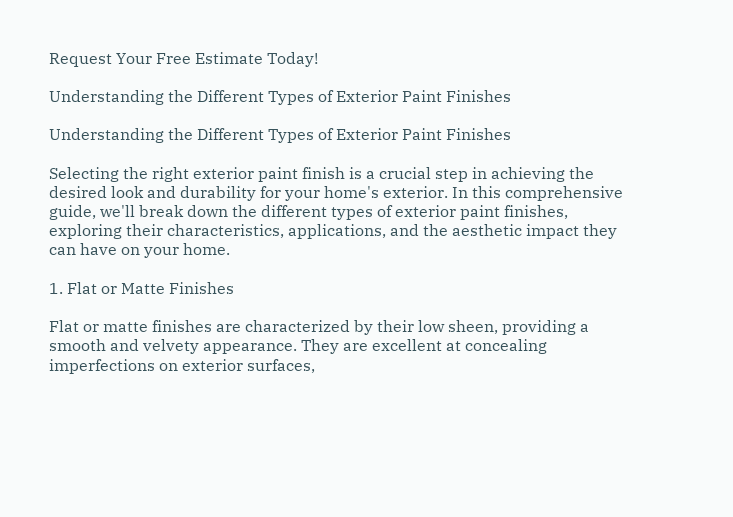Request Your Free Estimate Today!

Understanding the Different Types of Exterior Paint Finishes

Understanding the Different Types of Exterior Paint Finishes

Selecting the right exterior paint finish is a crucial step in achieving the desired look and durability for your home's exterior. In this comprehensive guide, we'll break down the different types of exterior paint finishes, exploring their characteristics, applications, and the aesthetic impact they can have on your home.

1. Flat or Matte Finishes

Flat or matte finishes are characterized by their low sheen, providing a smooth and velvety appearance. They are excellent at concealing imperfections on exterior surfaces,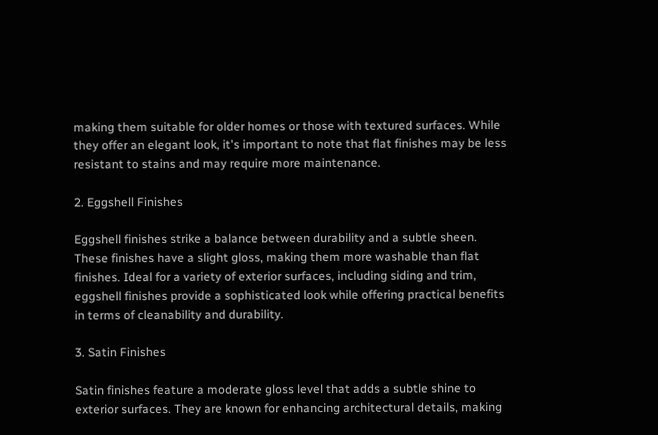making them suitable for older homes or those with textured surfaces. While they offer an elegant look, it's important to note that flat finishes may be less resistant to stains and may require more maintenance.

2. Eggshell Finishes

Eggshell finishes strike a balance between durability and a subtle sheen. These finishes have a slight gloss, making them more washable than flat finishes. Ideal for a variety of exterior surfaces, including siding and trim, eggshell finishes provide a sophisticated look while offering practical benefits in terms of cleanability and durability.

3. Satin Finishes

Satin finishes feature a moderate gloss level that adds a subtle shine to exterior surfaces. They are known for enhancing architectural details, making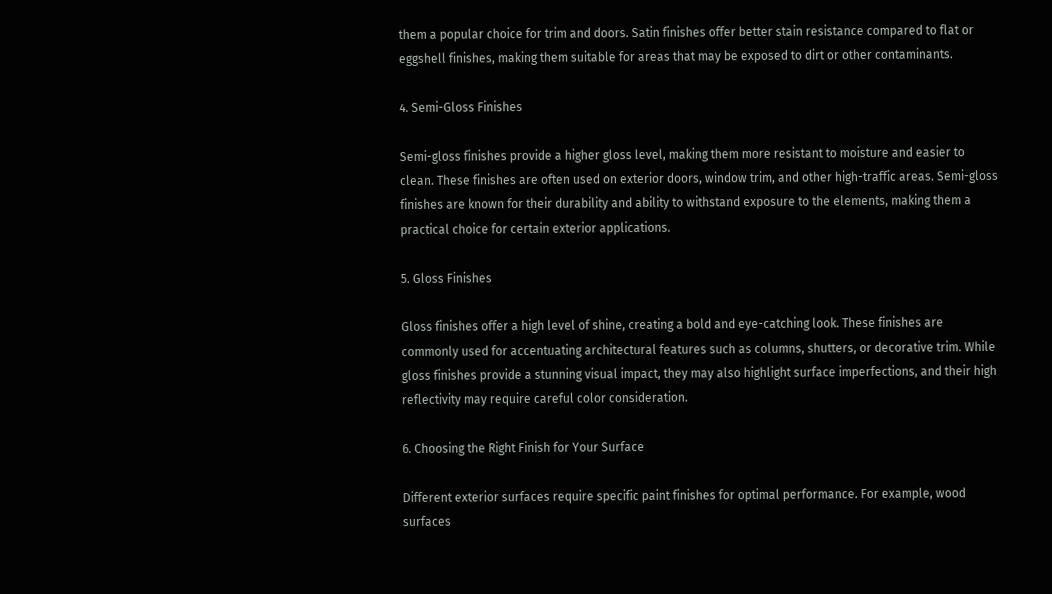them a popular choice for trim and doors. Satin finishes offer better stain resistance compared to flat or eggshell finishes, making them suitable for areas that may be exposed to dirt or other contaminants.

4. Semi-Gloss Finishes

Semi-gloss finishes provide a higher gloss level, making them more resistant to moisture and easier to clean. These finishes are often used on exterior doors, window trim, and other high-traffic areas. Semi-gloss finishes are known for their durability and ability to withstand exposure to the elements, making them a practical choice for certain exterior applications.

5. Gloss Finishes

Gloss finishes offer a high level of shine, creating a bold and eye-catching look. These finishes are commonly used for accentuating architectural features such as columns, shutters, or decorative trim. While gloss finishes provide a stunning visual impact, they may also highlight surface imperfections, and their high reflectivity may require careful color consideration.

6. Choosing the Right Finish for Your Surface

Different exterior surfaces require specific paint finishes for optimal performance. For example, wood surfaces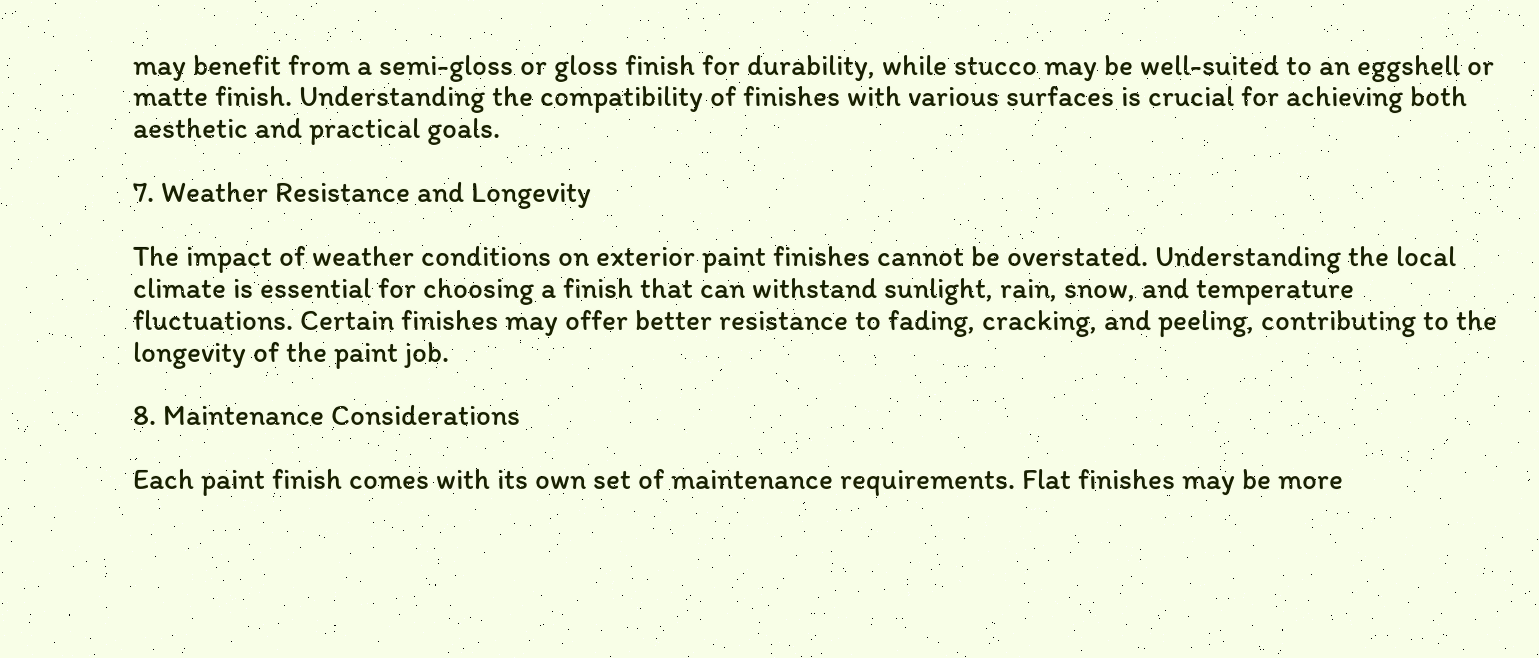may benefit from a semi-gloss or gloss finish for durability, while stucco may be well-suited to an eggshell or matte finish. Understanding the compatibility of finishes with various surfaces is crucial for achieving both aesthetic and practical goals.

7. Weather Resistance and Longevity

The impact of weather conditions on exterior paint finishes cannot be overstated. Understanding the local climate is essential for choosing a finish that can withstand sunlight, rain, snow, and temperature fluctuations. Certain finishes may offer better resistance to fading, cracking, and peeling, contributing to the longevity of the paint job.

8. Maintenance Considerations

Each paint finish comes with its own set of maintenance requirements. Flat finishes may be more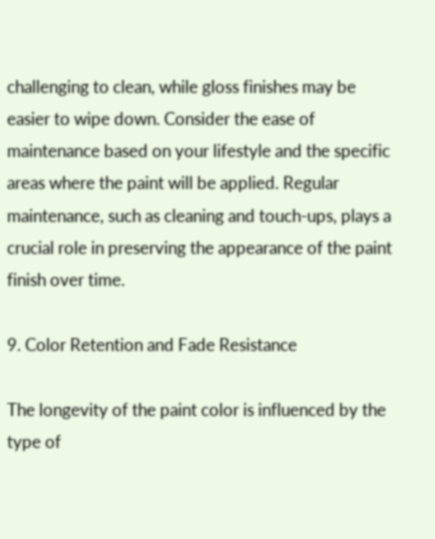challenging to clean, while gloss finishes may be easier to wipe down. Consider the ease of maintenance based on your lifestyle and the specific areas where the paint will be applied. Regular maintenance, such as cleaning and touch-ups, plays a crucial role in preserving the appearance of the paint finish over time.

9. Color Retention and Fade Resistance

The longevity of the paint color is influenced by the type of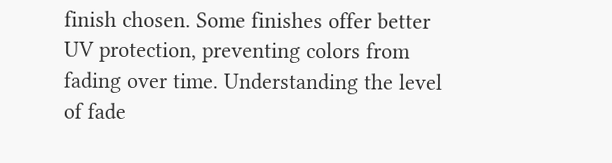finish chosen. Some finishes offer better UV protection, preventing colors from fading over time. Understanding the level of fade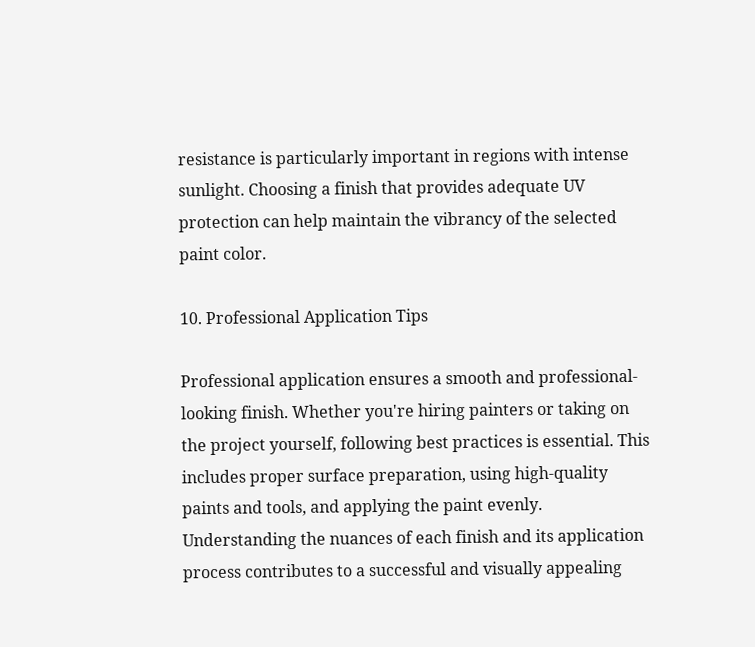resistance is particularly important in regions with intense sunlight. Choosing a finish that provides adequate UV protection can help maintain the vibrancy of the selected paint color.

10. Professional Application Tips

Professional application ensures a smooth and professional-looking finish. Whether you're hiring painters or taking on the project yourself, following best practices is essential. This includes proper surface preparation, using high-quality paints and tools, and applying the paint evenly. Understanding the nuances of each finish and its application process contributes to a successful and visually appealing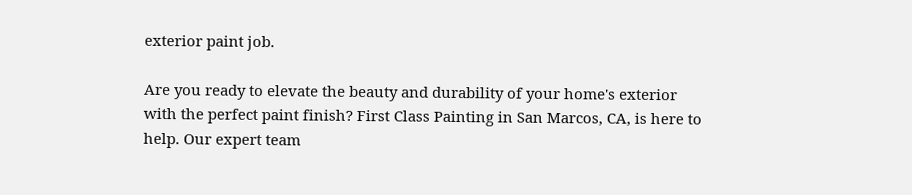exterior paint job.

Are you ready to elevate the beauty and durability of your home's exterior with the perfect paint finish? First Class Painting in San Marcos, CA, is here to help. Our expert team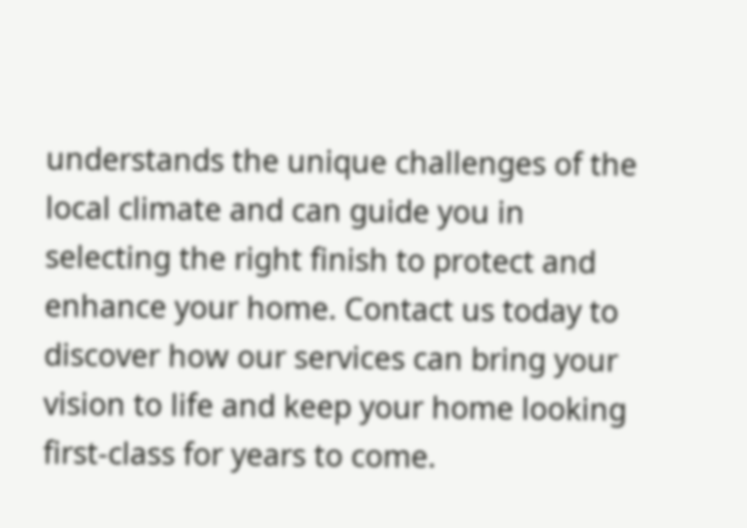understands the unique challenges of the local climate and can guide you in selecting the right finish to protect and enhance your home. Contact us today to discover how our services can bring your vision to life and keep your home looking first-class for years to come.